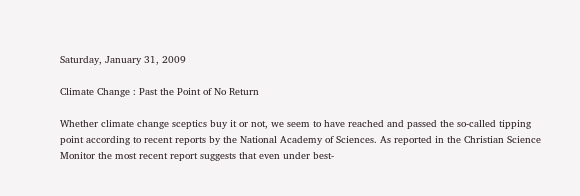Saturday, January 31, 2009

Climate Change : Past the Point of No Return

Whether climate change sceptics buy it or not, we seem to have reached and passed the so-called tipping point according to recent reports by the National Academy of Sciences. As reported in the Christian Science Monitor the most recent report suggests that even under best-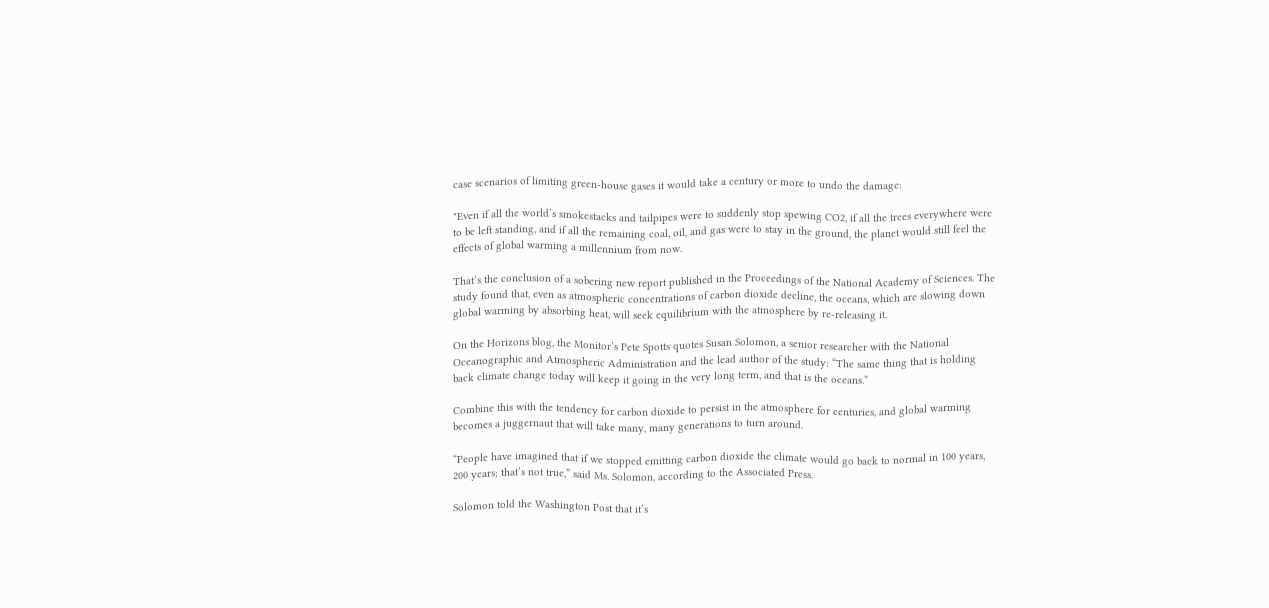case scenarios of limiting green-house gases it would take a century or more to undo the damage:

"Even if all the world’s smokestacks and tailpipes were to suddenly stop spewing CO2, if all the trees everywhere were to be left standing, and if all the remaining coal, oil, and gas were to stay in the ground, the planet would still feel the effects of global warming a millennium from now.

That’s the conclusion of a sobering new report published in the Proceedings of the National Academy of Sciences. The study found that, even as atmospheric concentrations of carbon dioxide decline, the oceans, which are slowing down global warming by absorbing heat, will seek equilibrium with the atmosphere by re-releasing it.

On the Horizons blog, the Monitor’s Pete Spotts quotes Susan Solomon, a senior researcher with the National Oceanographic and Atmospheric Administration and the lead author of the study: “The same thing that is holding back climate change today will keep it going in the very long term, and that is the oceans.”

Combine this with the tendency for carbon dioxide to persist in the atmosphere for centuries, and global warming becomes a juggernaut that will take many, many generations to turn around.

“People have imagined that if we stopped emitting carbon dioxide the climate would go back to normal in 100 years, 200 years; that’s not true,” said Ms. Solomon, according to the Associated Press.

Solomon told the Washington Post that it’s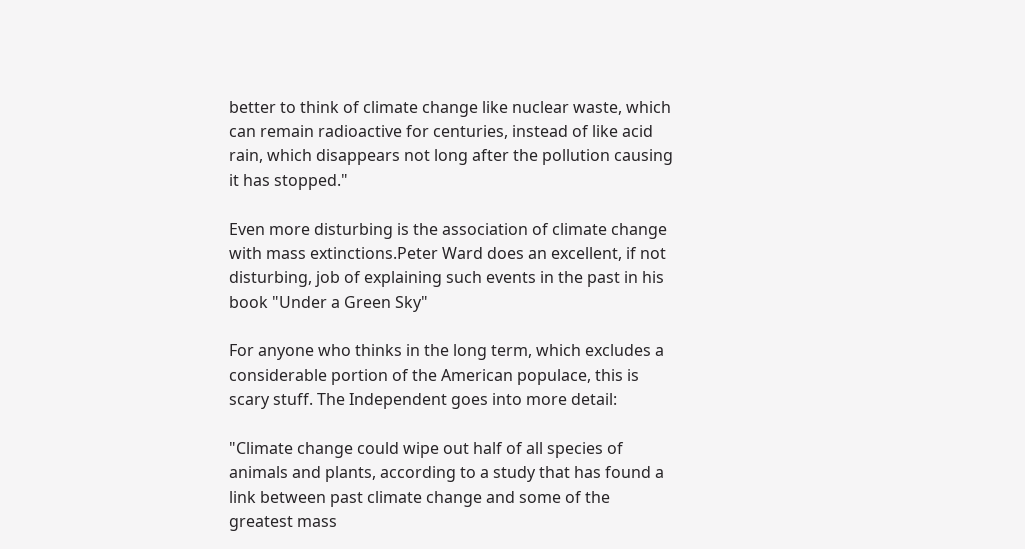better to think of climate change like nuclear waste, which can remain radioactive for centuries, instead of like acid rain, which disappears not long after the pollution causing it has stopped."

Even more disturbing is the association of climate change with mass extinctions.Peter Ward does an excellent, if not disturbing, job of explaining such events in the past in his book "Under a Green Sky"

For anyone who thinks in the long term, which excludes a considerable portion of the American populace, this is scary stuff. The Independent goes into more detail:

"Climate change could wipe out half of all species of animals and plants, according to a study that has found a link between past climate change and some of the greatest mass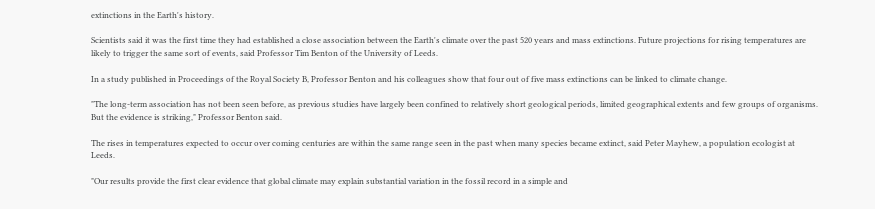extinctions in the Earth's history.

Scientists said it was the first time they had established a close association between the Earth's climate over the past 520 years and mass extinctions. Future projections for rising temperatures are likely to trigger the same sort of events, said Professor Tim Benton of the University of Leeds.

In a study published in Proceedings of the Royal Society B, Professor Benton and his colleagues show that four out of five mass extinctions can be linked to climate change.

"The long-term association has not been seen before, as previous studies have largely been confined to relatively short geological periods, limited geographical extents and few groups of organisms. But the evidence is striking," Professor Benton said.

The rises in temperatures expected to occur over coming centuries are within the same range seen in the past when many species became extinct, said Peter Mayhew, a population ecologist at Leeds.

"Our results provide the first clear evidence that global climate may explain substantial variation in the fossil record in a simple and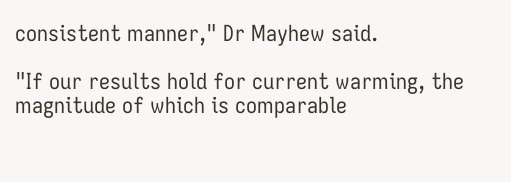consistent manner," Dr Mayhew said.

"If our results hold for current warming, the magnitude of which is comparable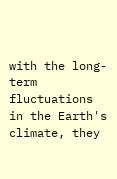with the long-term fluctuations in the Earth's climate, they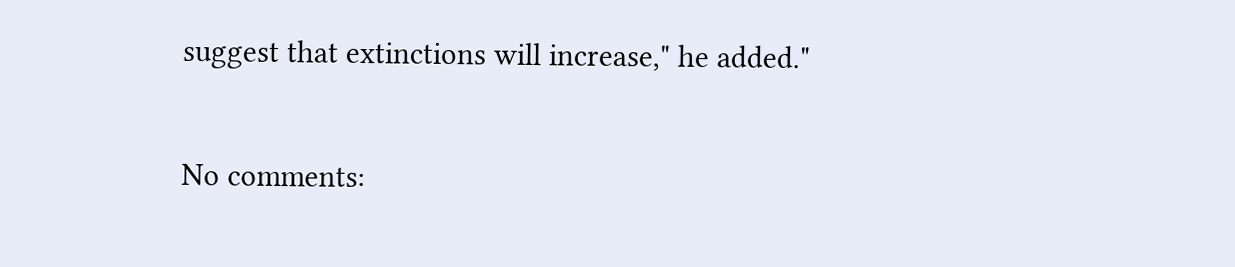suggest that extinctions will increase," he added."

No comments: